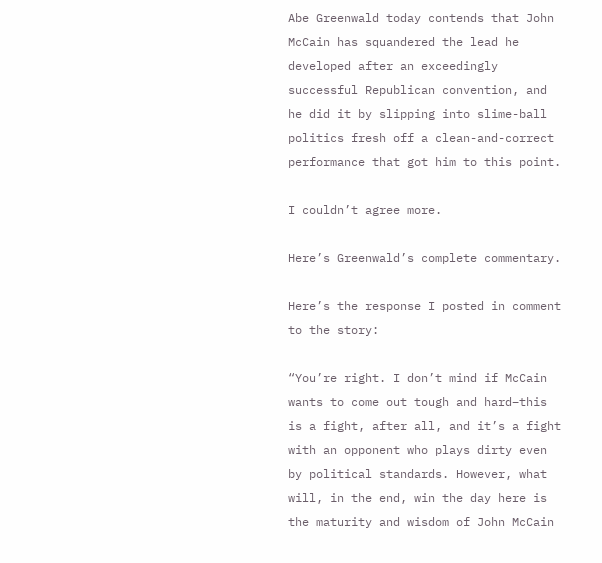Abe Greenwald today contends that John McCain has squandered the lead he developed after an exceedingly successful Republican convention, and he did it by slipping into slime-ball politics fresh off a clean-and-correct performance that got him to this point.

I couldn’t agree more.

Here’s Greenwald’s complete commentary.

Here’s the response I posted in comment to the story:

“You’re right. I don’t mind if McCain wants to come out tough and hard–this is a fight, after all, and it’s a fight with an opponent who plays dirty even by political standards. However, what will, in the end, win the day here is the maturity and wisdom of John McCain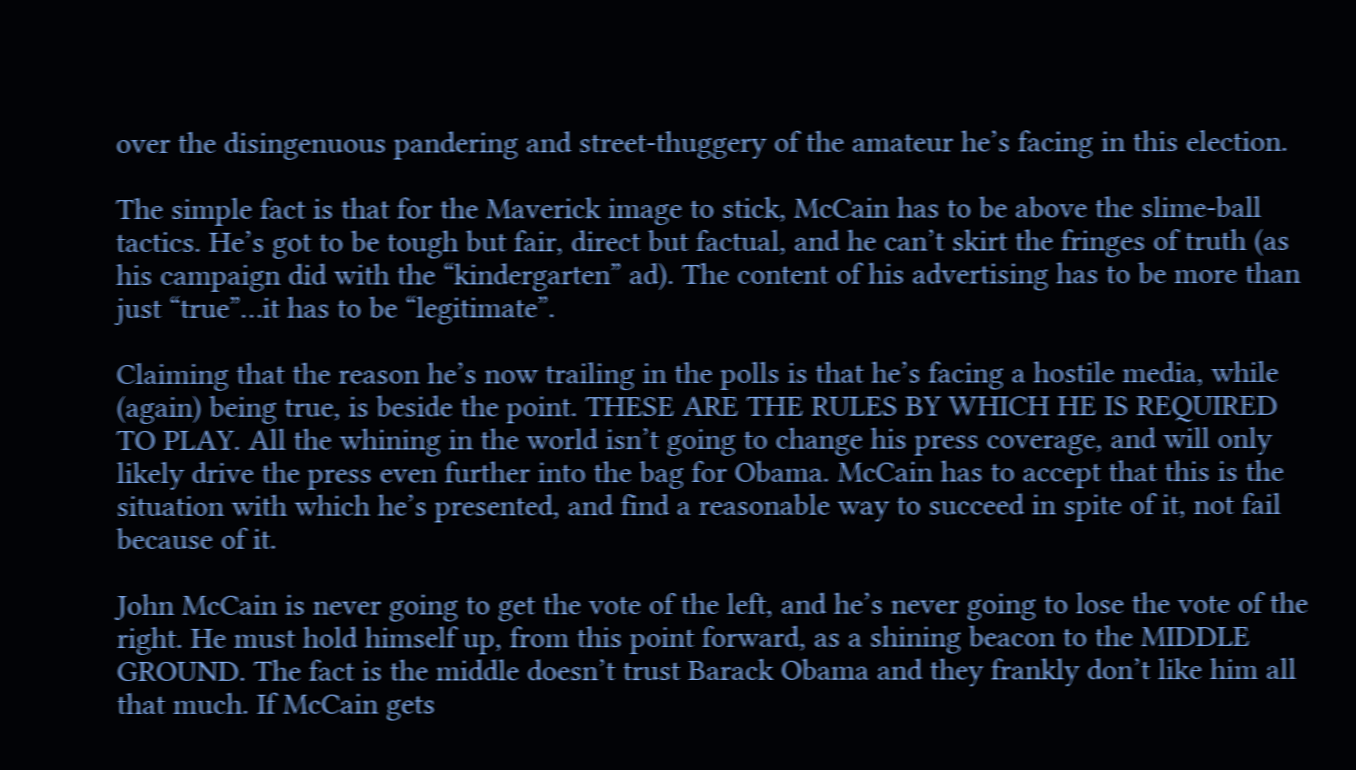over the disingenuous pandering and street-thuggery of the amateur he’s facing in this election.

The simple fact is that for the Maverick image to stick, McCain has to be above the slime-ball tactics. He’s got to be tough but fair, direct but factual, and he can’t skirt the fringes of truth (as his campaign did with the “kindergarten” ad). The content of his advertising has to be more than just “true”…it has to be “legitimate”.

Claiming that the reason he’s now trailing in the polls is that he’s facing a hostile media, while (again) being true, is beside the point. THESE ARE THE RULES BY WHICH HE IS REQUIRED TO PLAY. All the whining in the world isn’t going to change his press coverage, and will only likely drive the press even further into the bag for Obama. McCain has to accept that this is the situation with which he’s presented, and find a reasonable way to succeed in spite of it, not fail because of it.

John McCain is never going to get the vote of the left, and he’s never going to lose the vote of the right. He must hold himself up, from this point forward, as a shining beacon to the MIDDLE GROUND. The fact is the middle doesn’t trust Barack Obama and they frankly don’t like him all that much. If McCain gets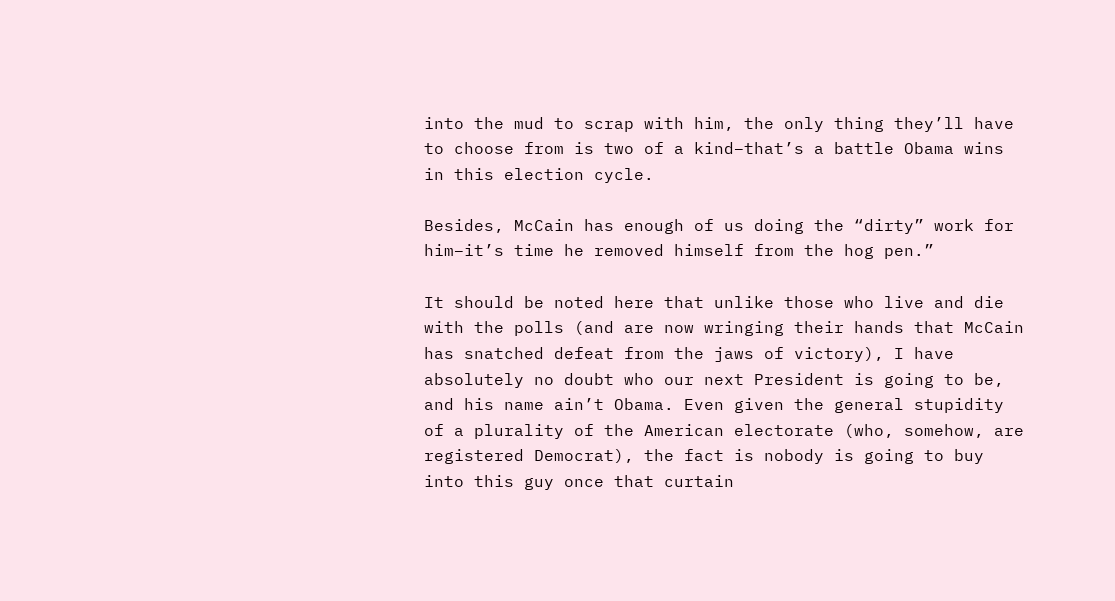into the mud to scrap with him, the only thing they’ll have to choose from is two of a kind–that’s a battle Obama wins in this election cycle.

Besides, McCain has enough of us doing the “dirty” work for him–it’s time he removed himself from the hog pen.”

It should be noted here that unlike those who live and die with the polls (and are now wringing their hands that McCain has snatched defeat from the jaws of victory), I have absolutely no doubt who our next President is going to be, and his name ain’t Obama. Even given the general stupidity of a plurality of the American electorate (who, somehow, are registered Democrat), the fact is nobody is going to buy into this guy once that curtain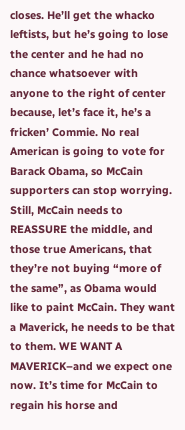closes. He’ll get the whacko leftists, but he’s going to lose the center and he had no chance whatsoever with anyone to the right of center because, let’s face it, he’s a fricken’ Commie. No real American is going to vote for Barack Obama, so McCain supporters can stop worrying. Still, McCain needs to REASSURE the middle, and those true Americans, that they’re not buying “more of the same”, as Obama would like to paint McCain. They want a Maverick, he needs to be that to them. WE WANT A MAVERICK–and we expect one now. It’s time for McCain to regain his horse and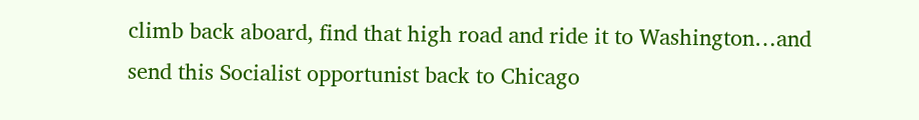climb back aboard, find that high road and ride it to Washington…and send this Socialist opportunist back to Chicago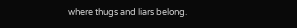where thugs and liars belong.